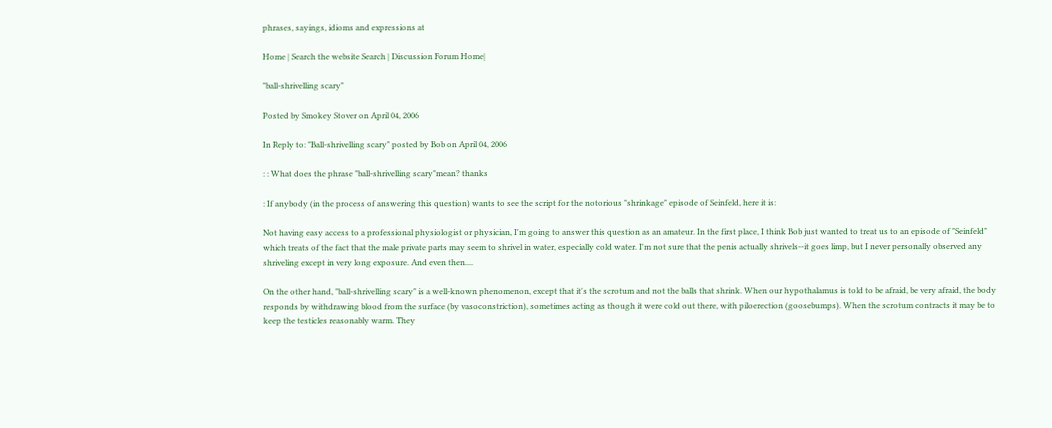phrases, sayings, idioms and expressions at

Home | Search the website Search | Discussion Forum Home|

"ball-shrivelling scary"

Posted by Smokey Stover on April 04, 2006

In Reply to: "Ball-shrivelling scary" posted by Bob on April 04, 2006

: : What does the phrase "ball-shrivelling scary"mean? thanks

: If anybody (in the process of answering this question) wants to see the script for the notorious "shrinkage" episode of Seinfeld, here it is:

Not having easy access to a professional physiologist or physician, I'm going to answer this question as an amateur. In the first place, I think Bob just wanted to treat us to an episode of "Seinfeld" which treats of the fact that the male private parts may seem to shrivel in water, especially cold water. I'm not sure that the penis actually shrivels--it goes limp, but I never personally observed any shriveling except in very long exposure. And even then....

On the other hand, "ball-shrivelling scary" is a well-known phenomenon, except that it's the scrotum and not the balls that shrink. When our hypothalamus is told to be afraid, be very afraid, the body responds by withdrawing blood from the surface (by vasoconstriction), sometimes acting as though it were cold out there, with piloerection (goosebumps). When the scrotum contracts it may be to keep the testicles reasonably warm. They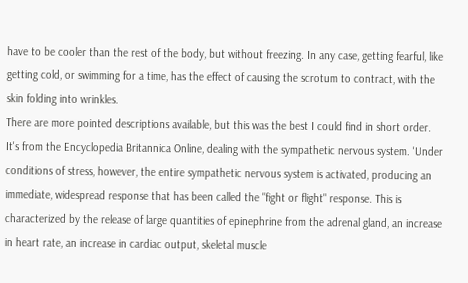have to be cooler than the rest of the body, but without freezing. In any case, getting fearful, like getting cold, or swimming for a time, has the effect of causing the scrotum to contract, with the skin folding into wrinkles.
There are more pointed descriptions available, but this was the best I could find in short order. It's from the Encyclopedia Britannica Online, dealing with the sympathetic nervous system. 'Under conditions of stress, however, the entire sympathetic nervous system is activated, producing an immediate, widespread response that has been called the "fight or flight" response. This is characterized by the release of large quantities of epinephrine from the adrenal gland, an increase in heart rate, an increase in cardiac output, skeletal muscle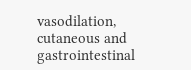vasodilation, cutaneous and gastrointestinal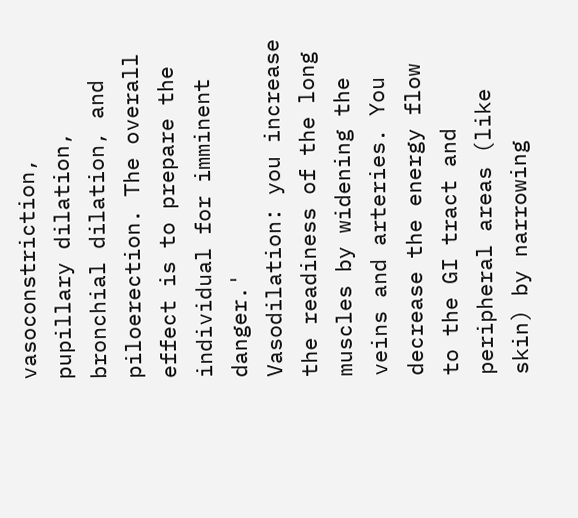vasoconstriction, pupillary dilation, bronchial dilation, and piloerection. The overall effect is to prepare the individual for imminent danger.'
Vasodilation: you increase the readiness of the long muscles by widening the veins and arteries. You decrease the energy flow to the GI tract and peripheral areas (like skin) by narrowing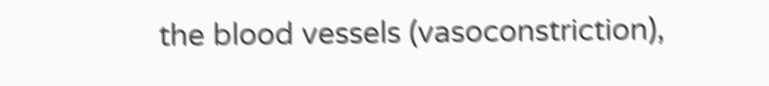the blood vessels (vasoconstriction),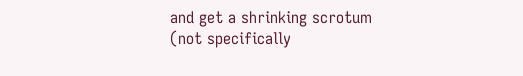and get a shrinking scrotum (not specifically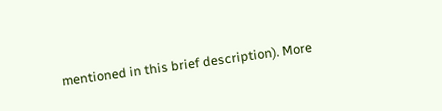mentioned in this brief description). More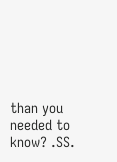than you needed to know? .SS.